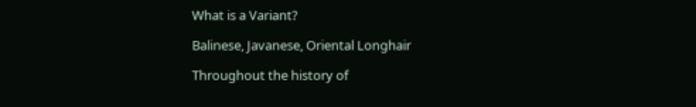What is a Variant?

Balinese, Javanese, Oriental Longhair

Throughout the history of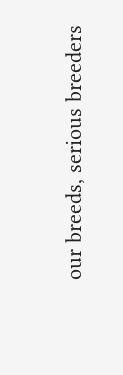our breeds, serious breeders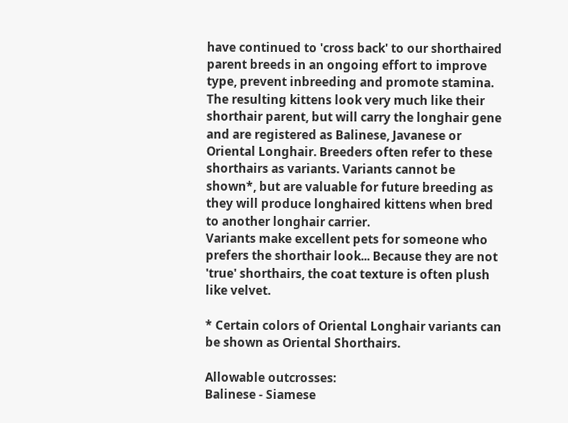have continued to 'cross back' to our shorthaired parent breeds in an ongoing effort to improve type, prevent inbreeding and promote stamina. The resulting kittens look very much like their shorthair parent, but will carry the longhair gene and are registered as Balinese, Javanese or Oriental Longhair. Breeders often refer to these shorthairs as variants. Variants cannot be shown*, but are valuable for future breeding as they will produce longhaired kittens when bred to another longhair carrier.
Variants make excellent pets for someone who prefers the shorthair look... Because they are not 'true' shorthairs, the coat texture is often plush like velvet.

* Certain colors of Oriental Longhair variants can be shown as Oriental Shorthairs.

Allowable outcrosses:
Balinese - Siamese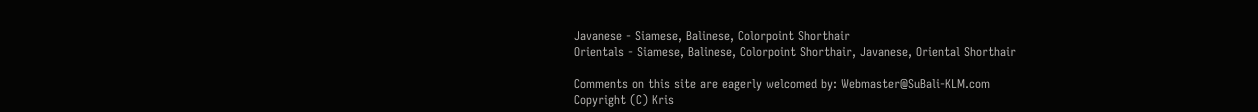Javanese - Siamese, Balinese, Colorpoint Shorthair
Orientals - Siamese, Balinese, Colorpoint Shorthair, Javanese, Oriental Shorthair

Comments on this site are eagerly welcomed by: Webmaster@SuBali-KLM.com
Copyright (C) Kris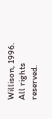Willison, 1996. All rights reserved.